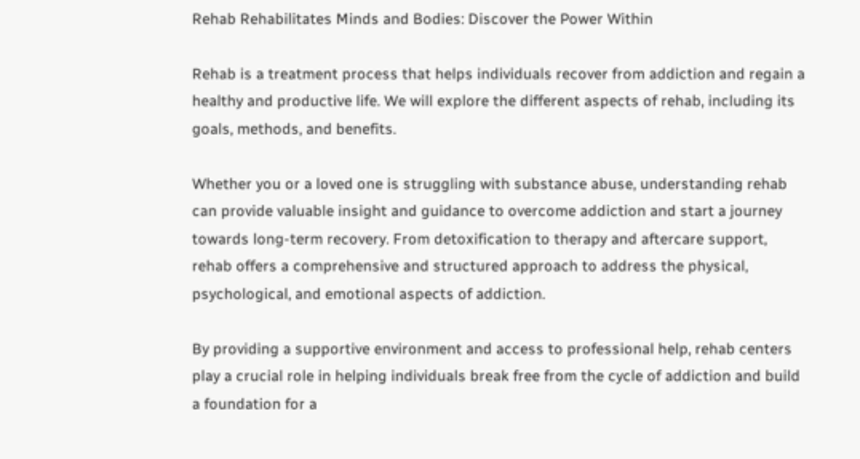Rehab Rehabilitates Minds and Bodies: Discover the Power Within

Rehab is a treatment process that helps individuals recover from addiction and regain a healthy and productive life. We will explore the different aspects of rehab, including its goals, methods, and benefits.

Whether you or a loved one is struggling with substance abuse, understanding rehab can provide valuable insight and guidance to overcome addiction and start a journey towards long-term recovery. From detoxification to therapy and aftercare support, rehab offers a comprehensive and structured approach to address the physical, psychological, and emotional aspects of addiction.

By providing a supportive environment and access to professional help, rehab centers play a crucial role in helping individuals break free from the cycle of addiction and build a foundation for a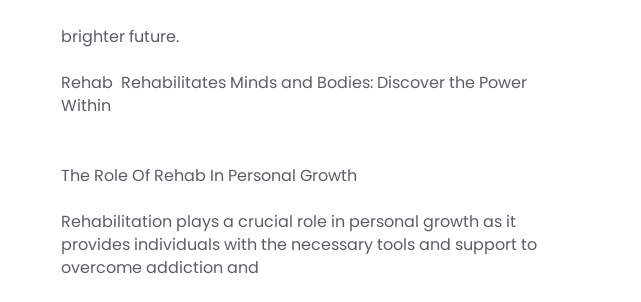brighter future.

Rehab  Rehabilitates Minds and Bodies: Discover the Power Within


The Role Of Rehab In Personal Growth

Rehabilitation plays a crucial role in personal growth as it provides individuals with the necessary tools and support to overcome addiction and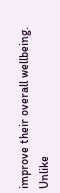improve their overall wellbeing. Unlike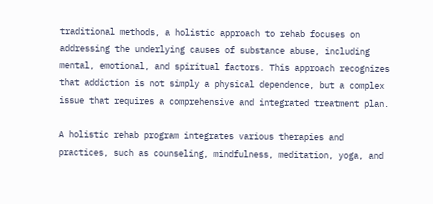traditional methods, a holistic approach to rehab focuses on addressing the underlying causes of substance abuse, including mental, emotional, and spiritual factors. This approach recognizes that addiction is not simply a physical dependence, but a complex issue that requires a comprehensive and integrated treatment plan.

A holistic rehab program integrates various therapies and practices, such as counseling, mindfulness, meditation, yoga, and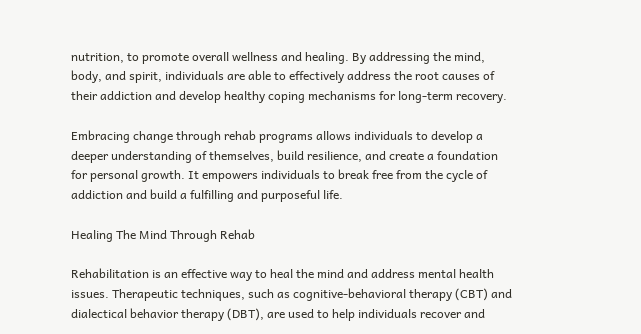nutrition, to promote overall wellness and healing. By addressing the mind, body, and spirit, individuals are able to effectively address the root causes of their addiction and develop healthy coping mechanisms for long-term recovery.

Embracing change through rehab programs allows individuals to develop a deeper understanding of themselves, build resilience, and create a foundation for personal growth. It empowers individuals to break free from the cycle of addiction and build a fulfilling and purposeful life.

Healing The Mind Through Rehab

Rehabilitation is an effective way to heal the mind and address mental health issues. Therapeutic techniques, such as cognitive-behavioral therapy (CBT) and dialectical behavior therapy (DBT), are used to help individuals recover and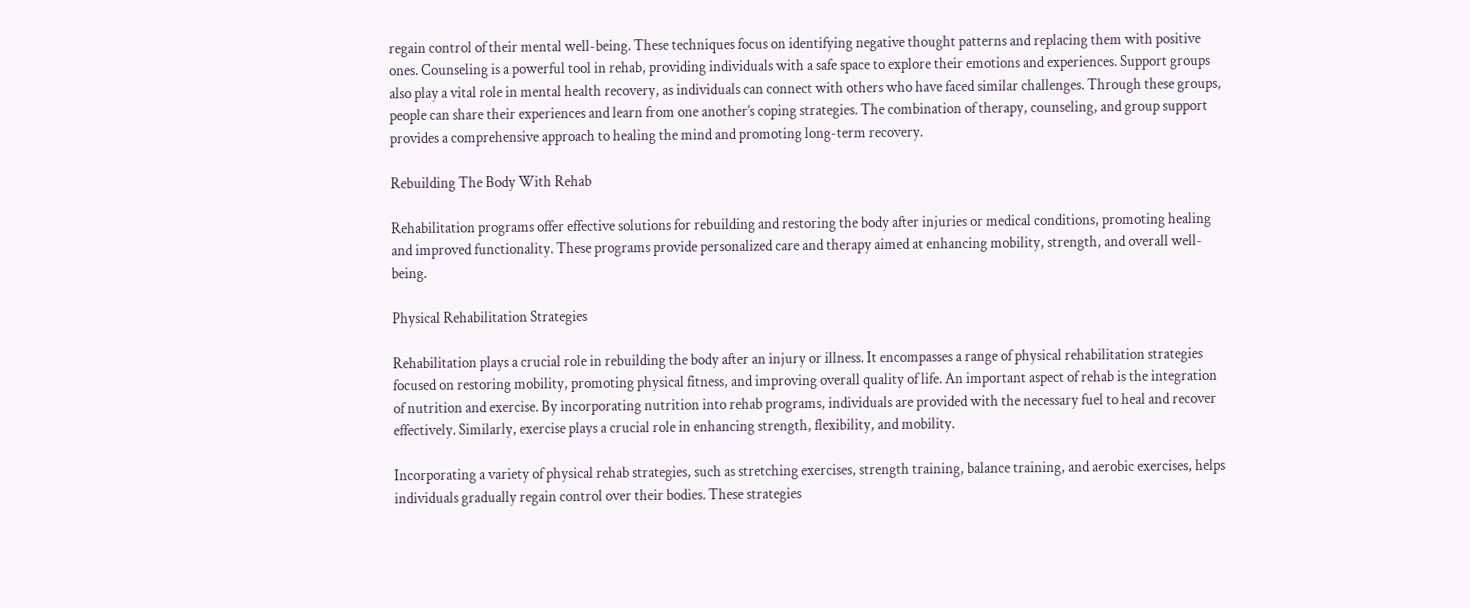regain control of their mental well-being. These techniques focus on identifying negative thought patterns and replacing them with positive ones. Counseling is a powerful tool in rehab, providing individuals with a safe space to explore their emotions and experiences. Support groups also play a vital role in mental health recovery, as individuals can connect with others who have faced similar challenges. Through these groups, people can share their experiences and learn from one another’s coping strategies. The combination of therapy, counseling, and group support provides a comprehensive approach to healing the mind and promoting long-term recovery.

Rebuilding The Body With Rehab

Rehabilitation programs offer effective solutions for rebuilding and restoring the body after injuries or medical conditions, promoting healing and improved functionality. These programs provide personalized care and therapy aimed at enhancing mobility, strength, and overall well-being.

Physical Rehabilitation Strategies

Rehabilitation plays a crucial role in rebuilding the body after an injury or illness. It encompasses a range of physical rehabilitation strategies focused on restoring mobility, promoting physical fitness, and improving overall quality of life. An important aspect of rehab is the integration of nutrition and exercise. By incorporating nutrition into rehab programs, individuals are provided with the necessary fuel to heal and recover effectively. Similarly, exercise plays a crucial role in enhancing strength, flexibility, and mobility.

Incorporating a variety of physical rehab strategies, such as stretching exercises, strength training, balance training, and aerobic exercises, helps individuals gradually regain control over their bodies. These strategies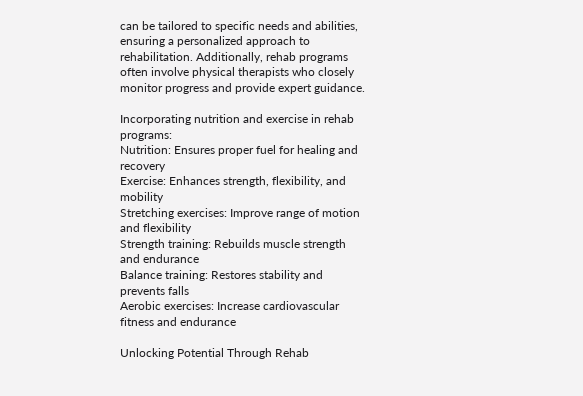can be tailored to specific needs and abilities, ensuring a personalized approach to rehabilitation. Additionally, rehab programs often involve physical therapists who closely monitor progress and provide expert guidance.

Incorporating nutrition and exercise in rehab programs:
Nutrition: Ensures proper fuel for healing and recovery
Exercise: Enhances strength, flexibility, and mobility
Stretching exercises: Improve range of motion and flexibility
Strength training: Rebuilds muscle strength and endurance
Balance training: Restores stability and prevents falls
Aerobic exercises: Increase cardiovascular fitness and endurance

Unlocking Potential Through Rehab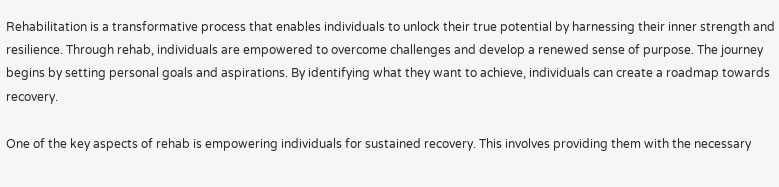Rehabilitation is a transformative process that enables individuals to unlock their true potential by harnessing their inner strength and resilience. Through rehab, individuals are empowered to overcome challenges and develop a renewed sense of purpose. The journey begins by setting personal goals and aspirations. By identifying what they want to achieve, individuals can create a roadmap towards recovery.

One of the key aspects of rehab is empowering individuals for sustained recovery. This involves providing them with the necessary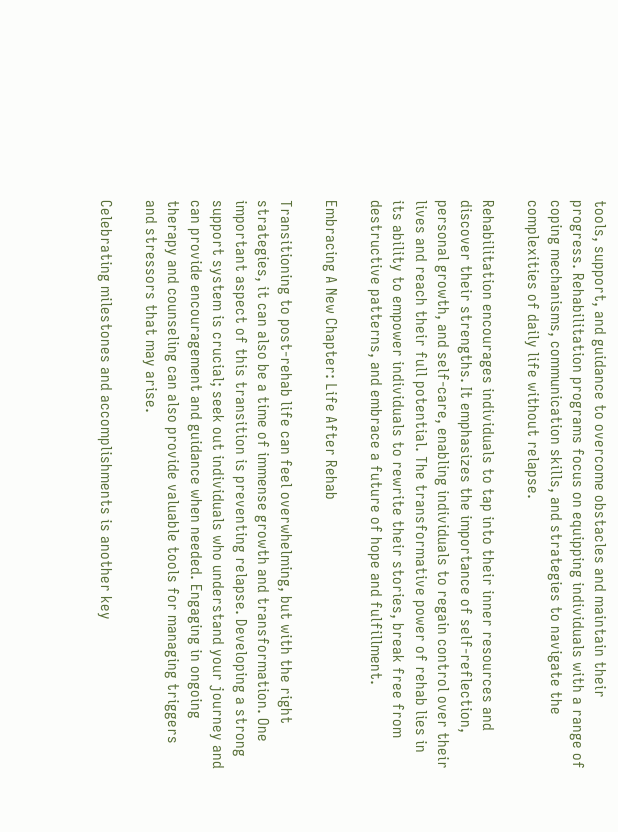tools, support, and guidance to overcome obstacles and maintain their progress. Rehabilitation programs focus on equipping individuals with a range of coping mechanisms, communication skills, and strategies to navigate the complexities of daily life without relapse.

Rehabilitation encourages individuals to tap into their inner resources and discover their strengths. It emphasizes the importance of self-reflection, personal growth, and self-care, enabling individuals to regain control over their lives and reach their full potential. The transformative power of rehab lies in its ability to empower individuals to rewrite their stories, break free from destructive patterns, and embrace a future of hope and fulfillment.

Embracing A New Chapter: Life After Rehab

Transitioning to post-rehab life can feel overwhelming, but with the right strategies, it can also be a time of immense growth and transformation. One important aspect of this transition is preventing relapse. Developing a strong support system is crucial; seek out individuals who understand your journey and can provide encouragement and guidance when needed. Engaging in ongoing therapy and counseling can also provide valuable tools for managing triggers and stressors that may arise.

Celebrating milestones and accomplishments is another key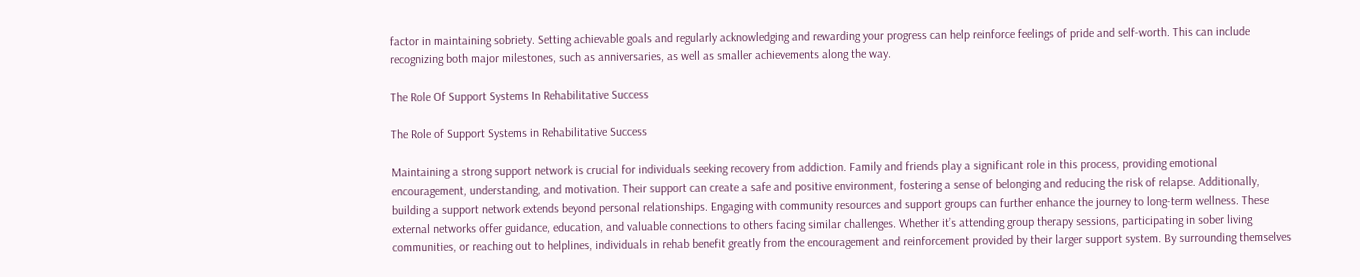factor in maintaining sobriety. Setting achievable goals and regularly acknowledging and rewarding your progress can help reinforce feelings of pride and self-worth. This can include recognizing both major milestones, such as anniversaries, as well as smaller achievements along the way.

The Role Of Support Systems In Rehabilitative Success

The Role of Support Systems in Rehabilitative Success

Maintaining a strong support network is crucial for individuals seeking recovery from addiction. Family and friends play a significant role in this process, providing emotional encouragement, understanding, and motivation. Their support can create a safe and positive environment, fostering a sense of belonging and reducing the risk of relapse. Additionally, building a support network extends beyond personal relationships. Engaging with community resources and support groups can further enhance the journey to long-term wellness. These external networks offer guidance, education, and valuable connections to others facing similar challenges. Whether it’s attending group therapy sessions, participating in sober living communities, or reaching out to helplines, individuals in rehab benefit greatly from the encouragement and reinforcement provided by their larger support system. By surrounding themselves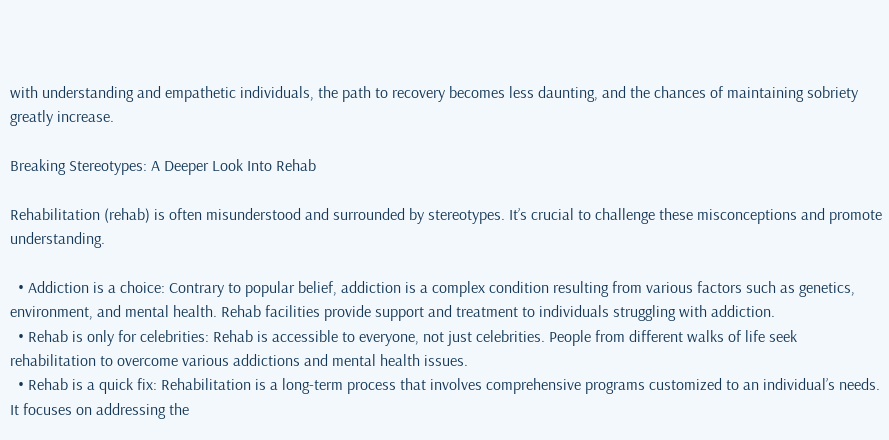with understanding and empathetic individuals, the path to recovery becomes less daunting, and the chances of maintaining sobriety greatly increase.

Breaking Stereotypes: A Deeper Look Into Rehab

Rehabilitation (rehab) is often misunderstood and surrounded by stereotypes. It’s crucial to challenge these misconceptions and promote understanding.

  • Addiction is a choice: Contrary to popular belief, addiction is a complex condition resulting from various factors such as genetics, environment, and mental health. Rehab facilities provide support and treatment to individuals struggling with addiction.
  • Rehab is only for celebrities: Rehab is accessible to everyone, not just celebrities. People from different walks of life seek rehabilitation to overcome various addictions and mental health issues.
  • Rehab is a quick fix: Rehabilitation is a long-term process that involves comprehensive programs customized to an individual’s needs. It focuses on addressing the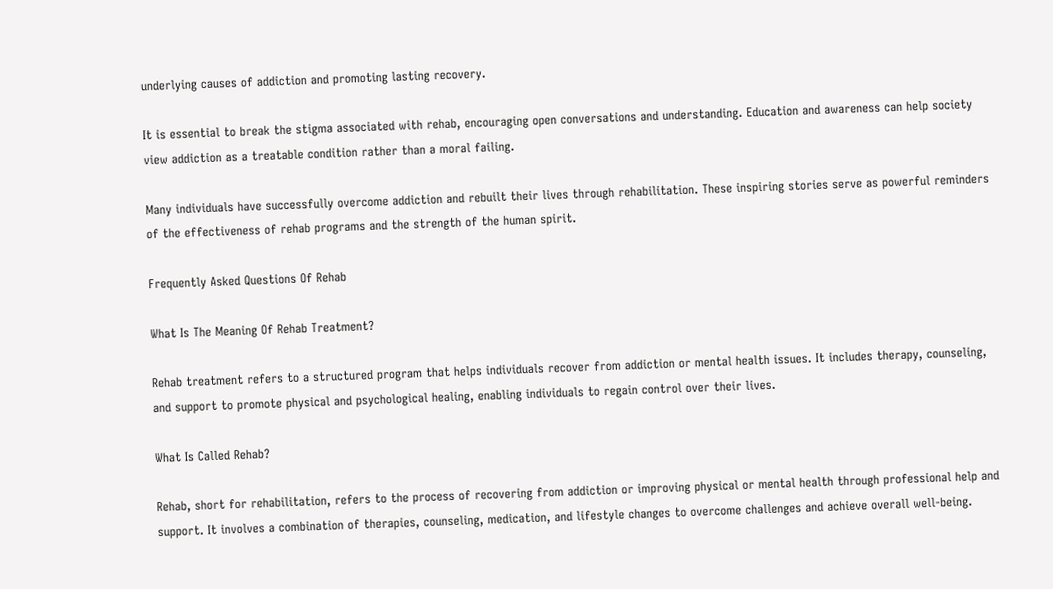underlying causes of addiction and promoting lasting recovery.

It is essential to break the stigma associated with rehab, encouraging open conversations and understanding. Education and awareness can help society view addiction as a treatable condition rather than a moral failing.

Many individuals have successfully overcome addiction and rebuilt their lives through rehabilitation. These inspiring stories serve as powerful reminders of the effectiveness of rehab programs and the strength of the human spirit.

Frequently Asked Questions Of Rehab

What Is The Meaning Of Rehab Treatment?

Rehab treatment refers to a structured program that helps individuals recover from addiction or mental health issues. It includes therapy, counseling, and support to promote physical and psychological healing, enabling individuals to regain control over their lives.

What Is Called Rehab?

Rehab, short for rehabilitation, refers to the process of recovering from addiction or improving physical or mental health through professional help and support. It involves a combination of therapies, counseling, medication, and lifestyle changes to overcome challenges and achieve overall well-being.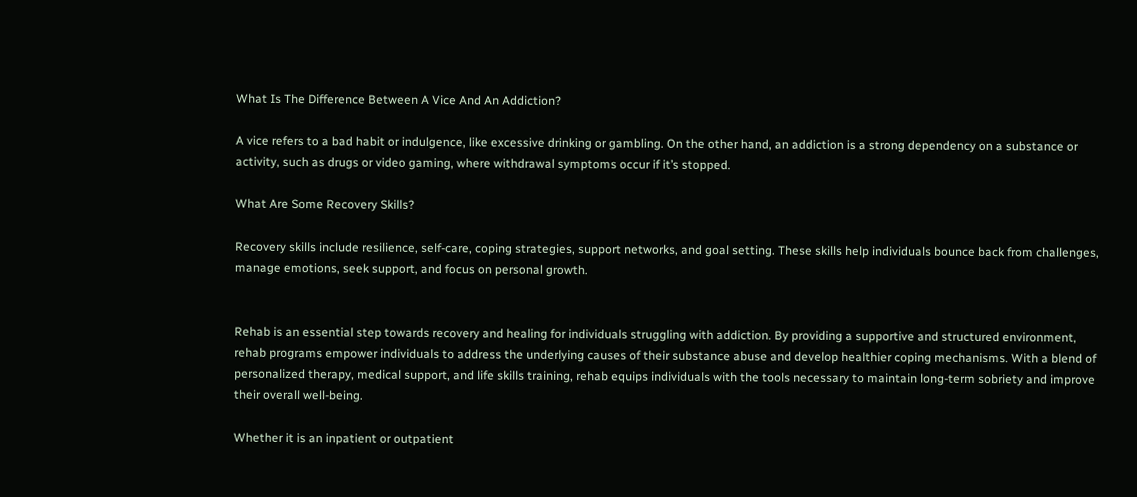What Is The Difference Between A Vice And An Addiction?

A vice refers to a bad habit or indulgence, like excessive drinking or gambling. On the other hand, an addiction is a strong dependency on a substance or activity, such as drugs or video gaming, where withdrawal symptoms occur if it’s stopped.

What Are Some Recovery Skills?

Recovery skills include resilience, self-care, coping strategies, support networks, and goal setting. These skills help individuals bounce back from challenges, manage emotions, seek support, and focus on personal growth.


Rehab is an essential step towards recovery and healing for individuals struggling with addiction. By providing a supportive and structured environment, rehab programs empower individuals to address the underlying causes of their substance abuse and develop healthier coping mechanisms. With a blend of personalized therapy, medical support, and life skills training, rehab equips individuals with the tools necessary to maintain long-term sobriety and improve their overall well-being.

Whether it is an inpatient or outpatient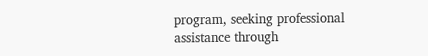program, seeking professional assistance through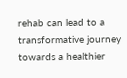rehab can lead to a transformative journey towards a healthier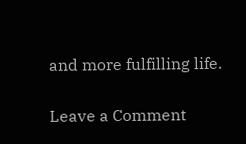and more fulfilling life.

Leave a Comment